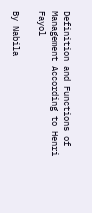Definition and Functions of Management According to Henri Fayol

By Nabila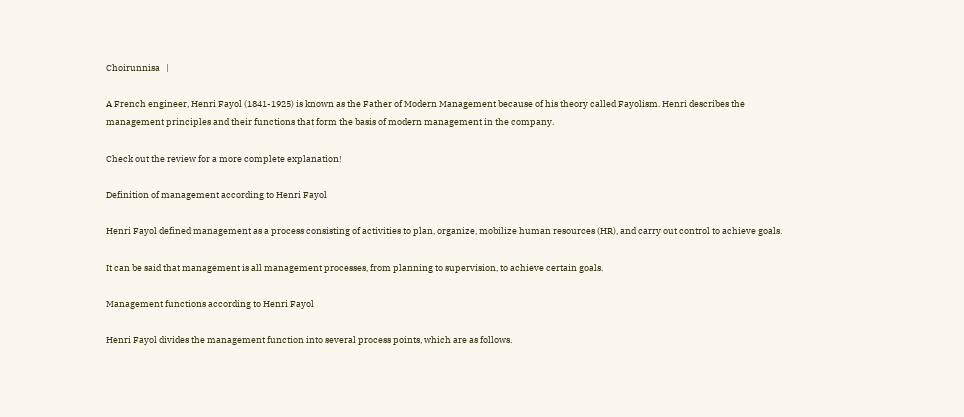Choirunnisa   |

A French engineer, Henri Fayol (1841-1925) is known as the Father of Modern Management because of his theory called Fayolism. Henri describes the management principles and their functions that form the basis of modern management in the company.

Check out the review for a more complete explanation!

Definition of management according to Henri Fayol

Henri Fayol defined management as a process consisting of activities to plan, organize, mobilize human resources (HR), and carry out control to achieve goals.

It can be said that management is all management processes, from planning to supervision, to achieve certain goals.

Management functions according to Henri Fayol

Henri Fayol divides the management function into several process points, which are as follows.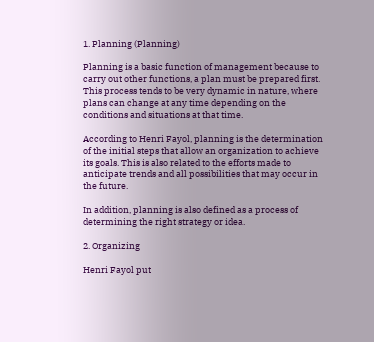1. Planning (Planning)

Planning is a basic function of management because to carry out other functions, a plan must be prepared first. This process tends to be very dynamic in nature, where plans can change at any time depending on the conditions and situations at that time.

According to Henri Fayol, planning is the determination of the initial steps that allow an organization to achieve its goals. This is also related to the efforts made to anticipate trends and all possibilities that may occur in the future.

In addition, planning is also defined as a process of determining the right strategy or idea.

2. Organizing

Henri Fayol put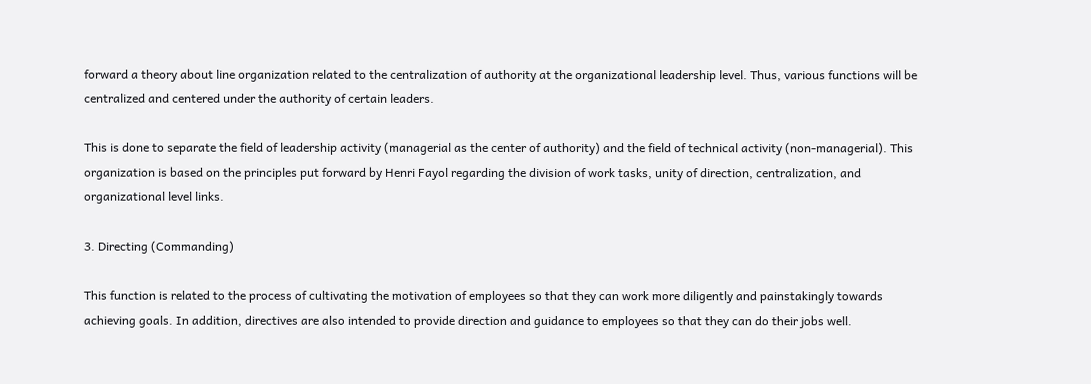forward a theory about line organization related to the centralization of authority at the organizational leadership level. Thus, various functions will be centralized and centered under the authority of certain leaders.

This is done to separate the field of leadership activity (managerial as the center of authority) and the field of technical activity (non-managerial). This organization is based on the principles put forward by Henri Fayol regarding the division of work tasks, unity of direction, centralization, and organizational level links.

3. Directing (Commanding)

This function is related to the process of cultivating the motivation of employees so that they can work more diligently and painstakingly towards achieving goals. In addition, directives are also intended to provide direction and guidance to employees so that they can do their jobs well.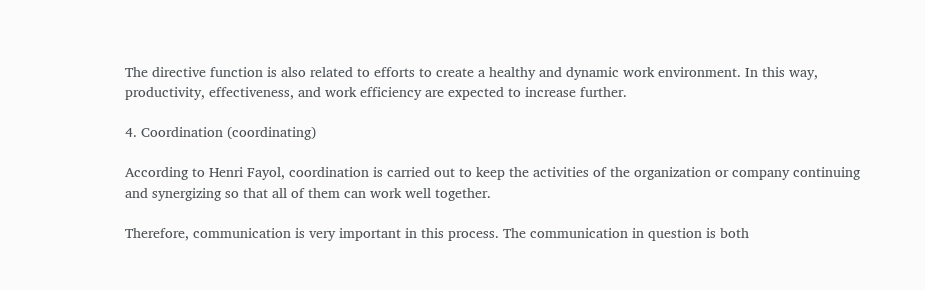The directive function is also related to efforts to create a healthy and dynamic work environment. In this way, productivity, effectiveness, and work efficiency are expected to increase further.

4. Coordination (coordinating)

According to Henri Fayol, coordination is carried out to keep the activities of the organization or company continuing and synergizing so that all of them can work well together.

Therefore, communication is very important in this process. The communication in question is both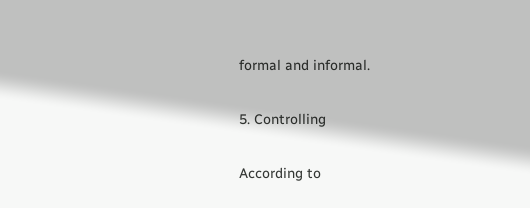formal and informal.

5. Controlling

According to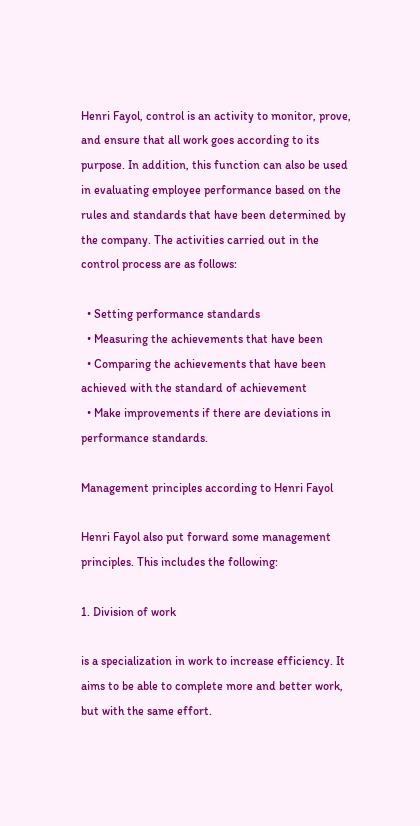Henri Fayol, control is an activity to monitor, prove, and ensure that all work goes according to its purpose. In addition, this function can also be used in evaluating employee performance based on the rules and standards that have been determined by the company. The activities carried out in the control process are as follows:

  • Setting performance standards
  • Measuring the achievements that have been
  • Comparing the achievements that have been achieved with the standard of achievement
  • Make improvements if there are deviations in performance standards.

Management principles according to Henri Fayol

Henri Fayol also put forward some management principles. This includes the following:

1. Division of work

is a specialization in work to increase efficiency. It aims to be able to complete more and better work, but with the same effort.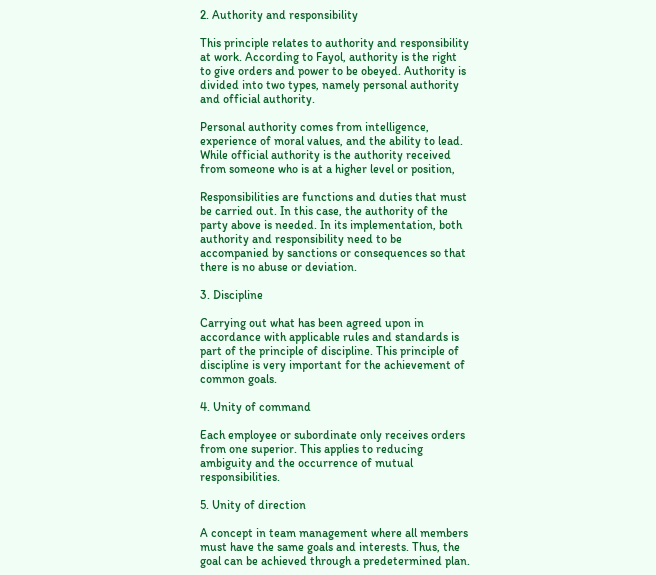2. Authority and responsibility

This principle relates to authority and responsibility at work. According to Fayol, authority is the right to give orders and power to be obeyed. Authority is divided into two types, namely personal authority and official authority.

Personal authority comes from intelligence, experience of moral values, and the ability to lead. While official authority is the authority received from someone who is at a higher level or position,

Responsibilities are functions and duties that must be carried out. In this case, the authority of the party above is needed. In its implementation, both authority and responsibility need to be accompanied by sanctions or consequences so that there is no abuse or deviation.

3. Discipline

Carrying out what has been agreed upon in accordance with applicable rules and standards is part of the principle of discipline. This principle of discipline is very important for the achievement of common goals.

4. Unity of command

Each employee or subordinate only receives orders from one superior. This applies to reducing ambiguity and the occurrence of mutual responsibilities.

5. Unity of direction

A concept in team management where all members must have the same goals and interests. Thus, the goal can be achieved through a predetermined plan.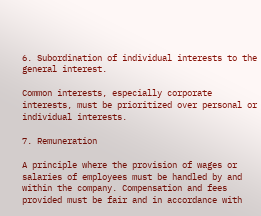6. Subordination of individual interests to the general interest.

Common interests, especially corporate interests, must be prioritized over personal or individual interests.

7. Remuneration

A principle where the provision of wages or salaries of employees must be handled by and within the company. Compensation and fees provided must be fair and in accordance with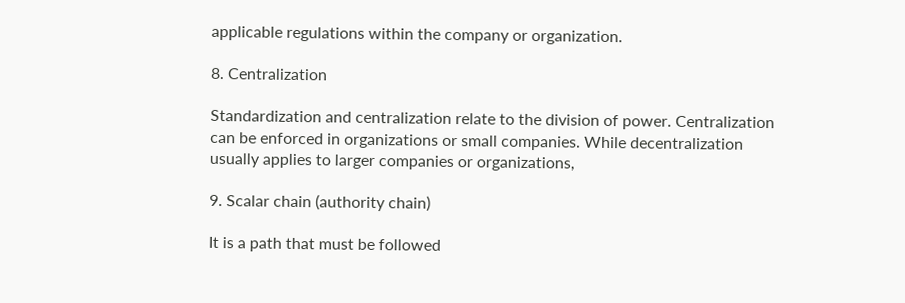applicable regulations within the company or organization.

8. Centralization

Standardization and centralization relate to the division of power. Centralization can be enforced in organizations or small companies. While decentralization usually applies to larger companies or organizations,

9. Scalar chain (authority chain)

It is a path that must be followed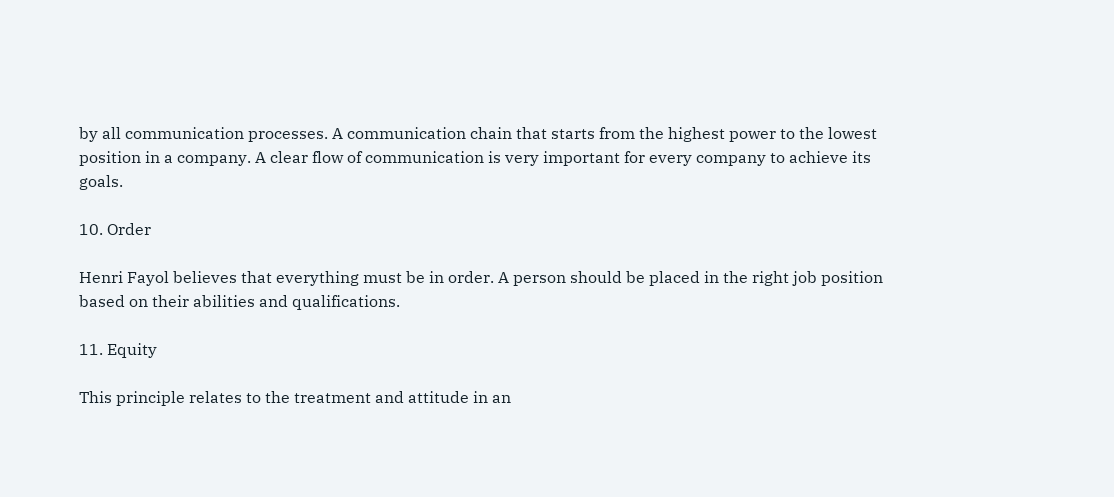by all communication processes. A communication chain that starts from the highest power to the lowest position in a company. A clear flow of communication is very important for every company to achieve its goals.

10. Order

Henri Fayol believes that everything must be in order. A person should be placed in the right job position based on their abilities and qualifications.

11. Equity

This principle relates to the treatment and attitude in an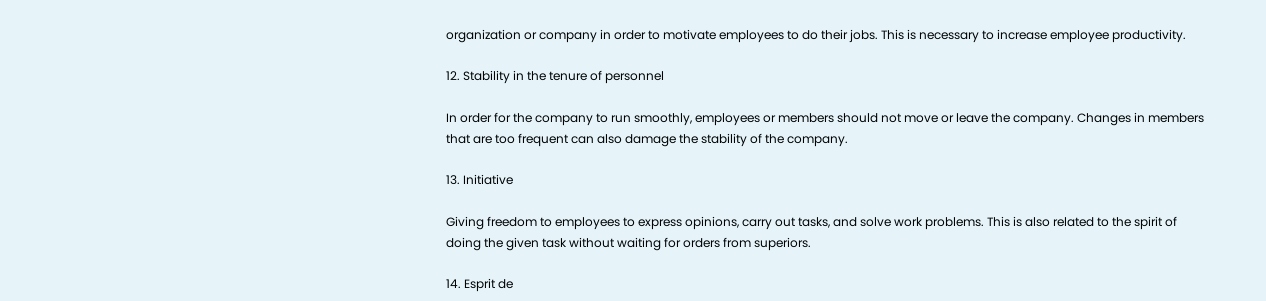organization or company in order to motivate employees to do their jobs. This is necessary to increase employee productivity.

12. Stability in the tenure of personnel

In order for the company to run smoothly, employees or members should not move or leave the company. Changes in members that are too frequent can also damage the stability of the company.

13. Initiative

Giving freedom to employees to express opinions, carry out tasks, and solve work problems. This is also related to the spirit of doing the given task without waiting for orders from superiors.

14. Esprit de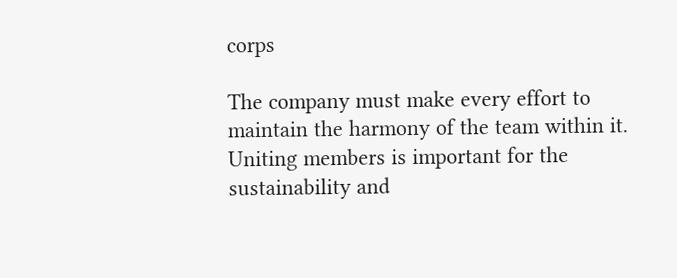corps

The company must make every effort to maintain the harmony of the team within it. Uniting members is important for the sustainability and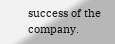success of the company.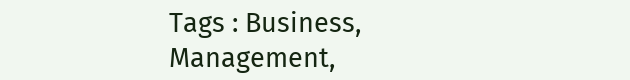Tags : Business, Management,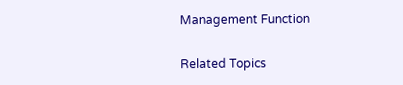Management Function

Related Topics